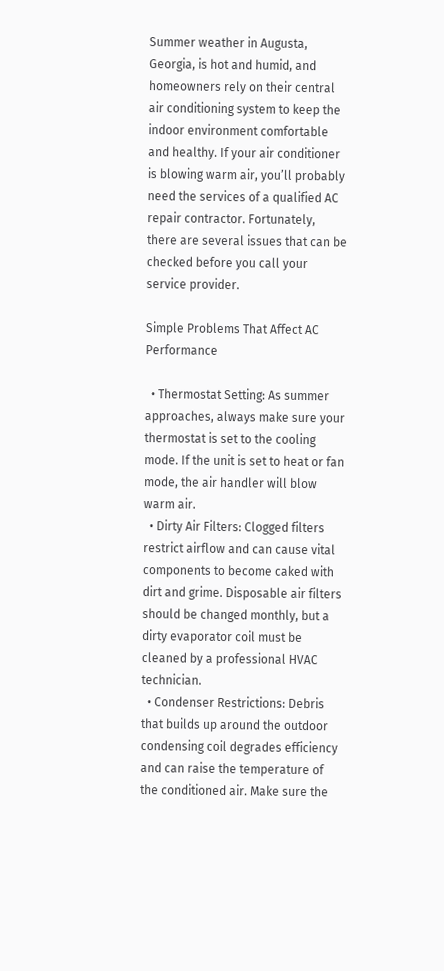Summer weather in Augusta, Georgia, is hot and humid, and homeowners rely on their central air conditioning system to keep the indoor environment comfortable and healthy. If your air conditioner is blowing warm air, you’ll probably need the services of a qualified AC repair contractor. Fortunately, there are several issues that can be checked before you call your service provider.

Simple Problems That Affect AC Performance

  • Thermostat Setting: As summer approaches, always make sure your thermostat is set to the cooling mode. If the unit is set to heat or fan mode, the air handler will blow warm air.
  • Dirty Air Filters: Clogged filters restrict airflow and can cause vital components to become caked with dirt and grime. Disposable air filters should be changed monthly, but a dirty evaporator coil must be cleaned by a professional HVAC technician.
  • Condenser Restrictions: Debris that builds up around the outdoor condensing coil degrades efficiency and can raise the temperature of the conditioned air. Make sure the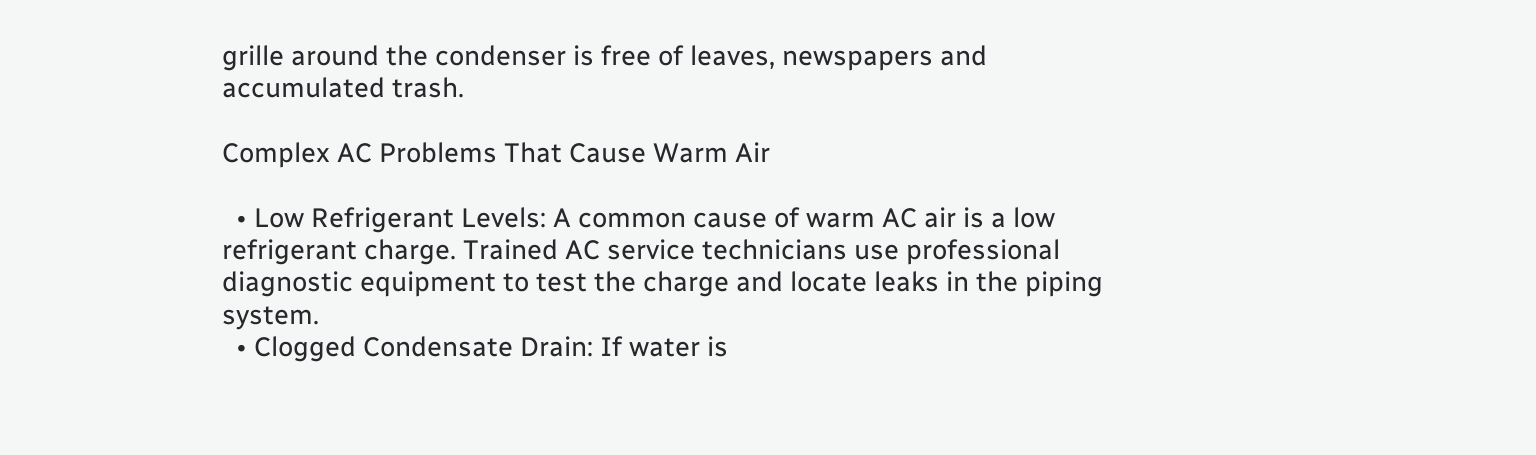grille around the condenser is free of leaves, newspapers and accumulated trash.

Complex AC Problems That Cause Warm Air

  • Low Refrigerant Levels: A common cause of warm AC air is a low refrigerant charge. Trained AC service technicians use professional diagnostic equipment to test the charge and locate leaks in the piping system.
  • Clogged Condensate Drain: If water is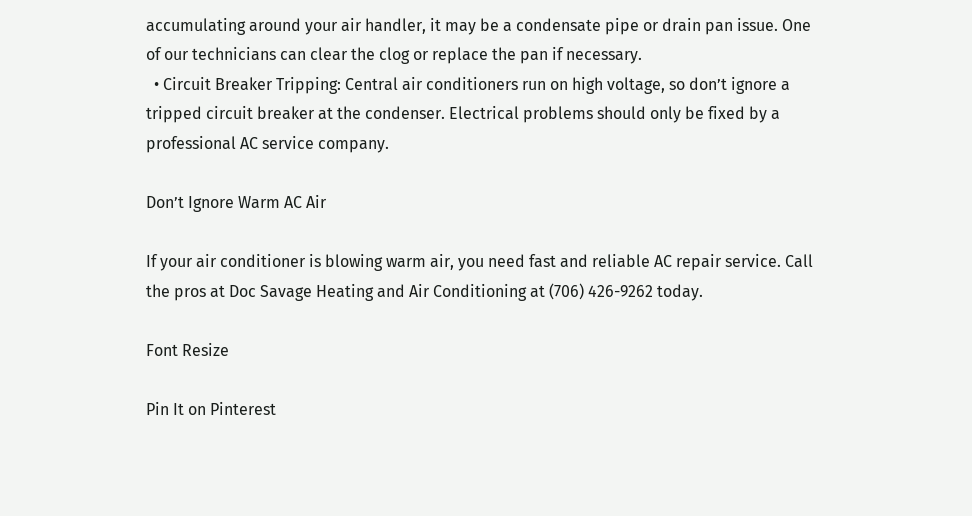accumulating around your air handler, it may be a condensate pipe or drain pan issue. One of our technicians can clear the clog or replace the pan if necessary.
  • Circuit Breaker Tripping: Central air conditioners run on high voltage, so don’t ignore a tripped circuit breaker at the condenser. Electrical problems should only be fixed by a professional AC service company.

Don’t Ignore Warm AC Air

If your air conditioner is blowing warm air, you need fast and reliable AC repair service. Call the pros at Doc Savage Heating and Air Conditioning at (706) 426-9262 today.

Font Resize

Pin It on Pinterest